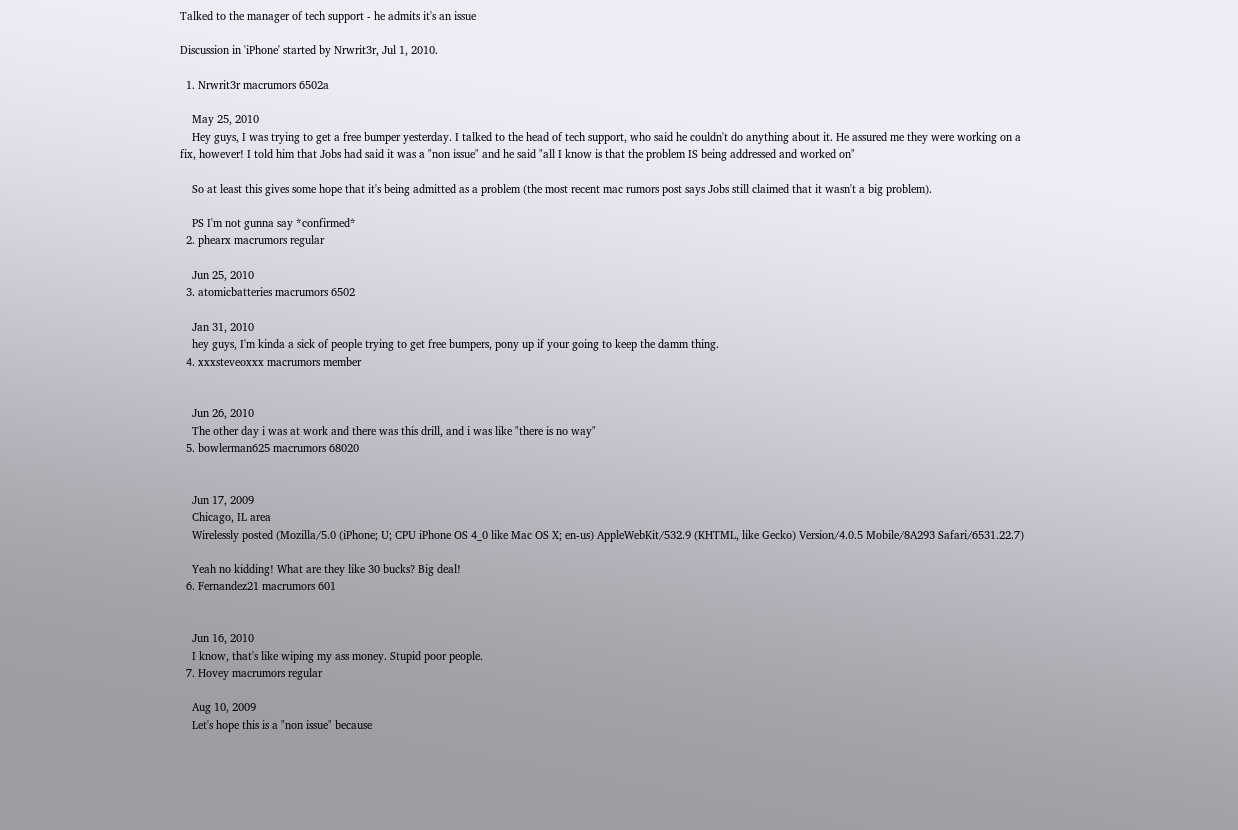Talked to the manager of tech support - he admits it's an issue

Discussion in 'iPhone' started by Nrwrit3r, Jul 1, 2010.

  1. Nrwrit3r macrumors 6502a

    May 25, 2010
    Hey guys, I was trying to get a free bumper yesterday. I talked to the head of tech support, who said he couldn't do anything about it. He assured me they were working on a fix, however! I told him that Jobs had said it was a "non issue" and he said "all I know is that the problem IS being addressed and worked on"

    So at least this gives some hope that it's being admitted as a problem (the most recent mac rumors post says Jobs still claimed that it wasn't a big problem).

    PS I'm not gunna say *confirmed*
  2. phearx macrumors regular

    Jun 25, 2010
  3. atomicbatteries macrumors 6502

    Jan 31, 2010
    hey guys, I'm kinda a sick of people trying to get free bumpers, pony up if your going to keep the damm thing.
  4. xxxsteveoxxx macrumors member


    Jun 26, 2010
    The other day i was at work and there was this drill, and i was like "there is no way"
  5. bowlerman625 macrumors 68020


    Jun 17, 2009
    Chicago, IL area
    Wirelessly posted (Mozilla/5.0 (iPhone; U; CPU iPhone OS 4_0 like Mac OS X; en-us) AppleWebKit/532.9 (KHTML, like Gecko) Version/4.0.5 Mobile/8A293 Safari/6531.22.7)

    Yeah no kidding! What are they like 30 bucks? Big deal!
  6. Fernandez21 macrumors 601


    Jun 16, 2010
    I know, that's like wiping my ass money. Stupid poor people.
  7. Hovey macrumors regular

    Aug 10, 2009
    Let's hope this is a "non issue" because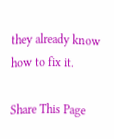they already know how to fix it.

Share This Page